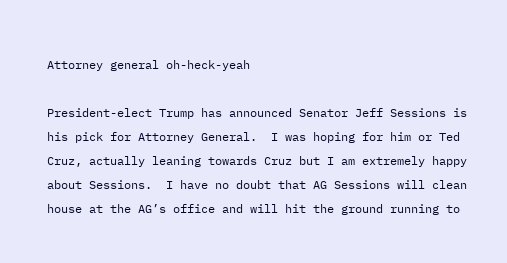Attorney general oh-heck-yeah

President-elect Trump has announced Senator Jeff Sessions is his pick for Attorney General.  I was hoping for him or Ted Cruz, actually leaning towards Cruz but I am extremely happy about Sessions.  I have no doubt that AG Sessions will clean house at the AG’s office and will hit the ground running to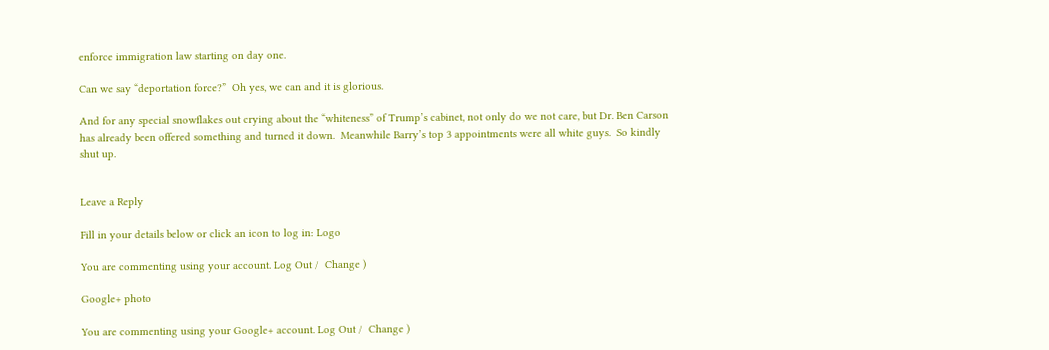enforce immigration law starting on day one.

Can we say “deportation force?”  Oh yes, we can and it is glorious.

And for any special snowflakes out crying about the “whiteness” of Trump’s cabinet, not only do we not care, but Dr. Ben Carson has already been offered something and turned it down.  Meanwhile Barry’s top 3 appointments were all white guys.  So kindly shut up.


Leave a Reply

Fill in your details below or click an icon to log in: Logo

You are commenting using your account. Log Out /  Change )

Google+ photo

You are commenting using your Google+ account. Log Out /  Change )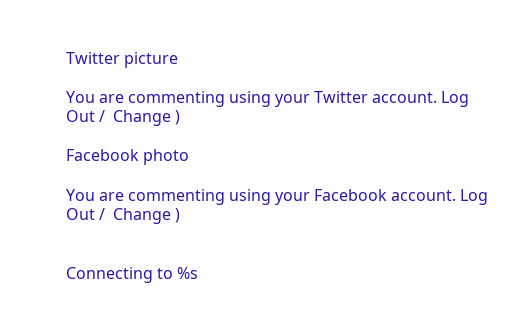Twitter picture

You are commenting using your Twitter account. Log Out /  Change )

Facebook photo

You are commenting using your Facebook account. Log Out /  Change )


Connecting to %s